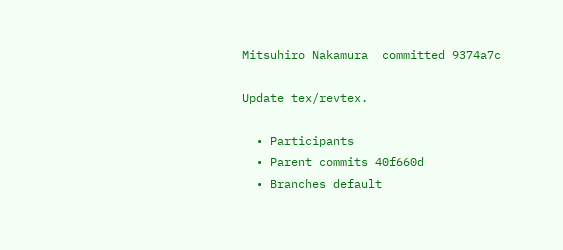Mitsuhiro Nakamura  committed 9374a7c

Update tex/revtex.

  • Participants
  • Parent commits 40f660d
  • Branches default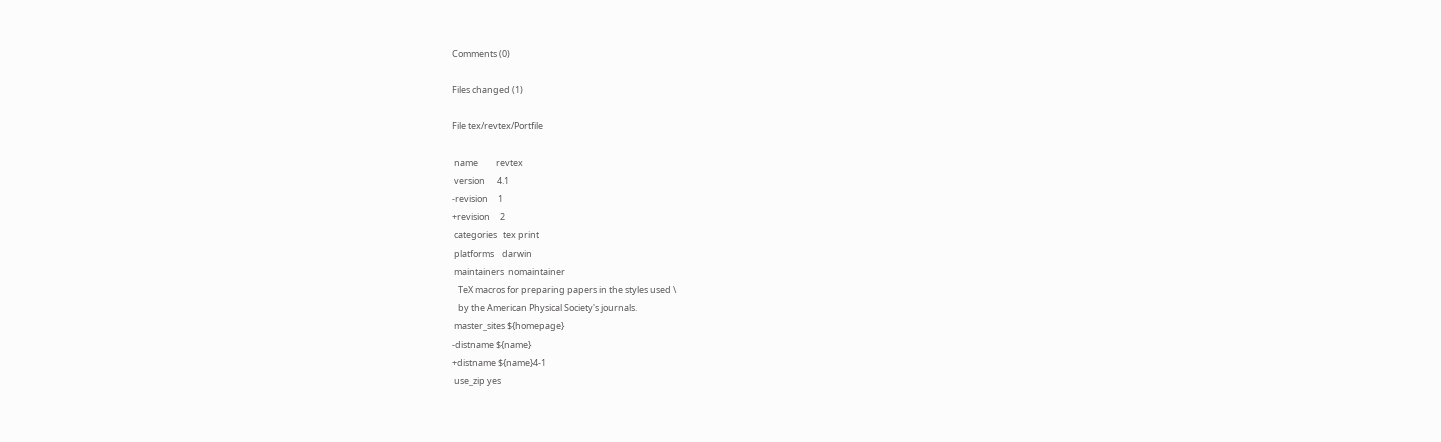Comments (0)

Files changed (1)

File tex/revtex/Portfile

 name         revtex
 version      4.1
-revision     1
+revision     2
 categories   tex print
 platforms    darwin
 maintainers  nomaintainer
   TeX macros for preparing papers in the styles used \
   by the American Physical Society's journals.
 master_sites ${homepage}
-distname ${name}
+distname ${name}4-1
 use_zip yes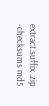extract.suffix .zip
-checksums md5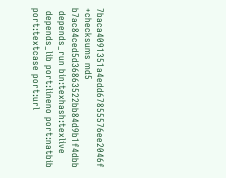7baca4091351a4edd67855576ee2046f
+checksums md5 b7ac84ced5d36863522bb84d9b1f4dbb
 depends_run bin:texhash:texlive
 depends_lib port:lineno port:natbib port:textcase port:url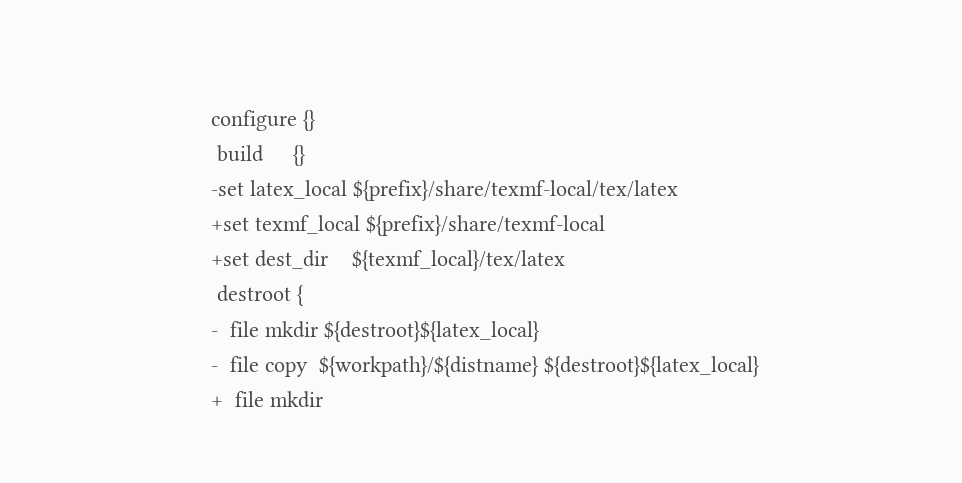configure {}
 build     {}
-set latex_local ${prefix}/share/texmf-local/tex/latex
+set texmf_local ${prefix}/share/texmf-local
+set dest_dir    ${texmf_local}/tex/latex
 destroot {
-  file mkdir ${destroot}${latex_local}
-  file copy  ${workpath}/${distname} ${destroot}${latex_local}
+  file mkdir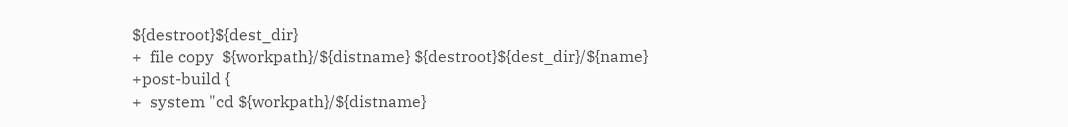${destroot}${dest_dir}
+  file copy  ${workpath}/${distname} ${destroot}${dest_dir}/${name}
+post-build {
+  system "cd ${workpath}/${distname}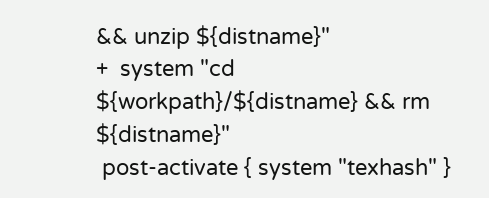&& unzip ${distname}"
+  system "cd ${workpath}/${distname} && rm ${distname}"
 post-activate { system "texhash" }